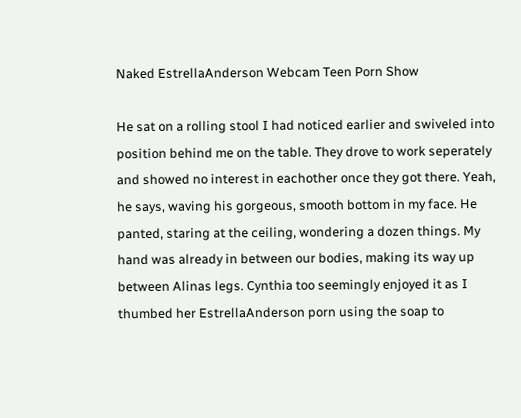Naked EstrellaAnderson Webcam Teen Porn Show

He sat on a rolling stool I had noticed earlier and swiveled into position behind me on the table. They drove to work seperately and showed no interest in eachother once they got there. Yeah, he says, waving his gorgeous, smooth bottom in my face. He panted, staring at the ceiling, wondering a dozen things. My hand was already in between our bodies, making its way up between Alinas legs. Cynthia too seemingly enjoyed it as I thumbed her EstrellaAnderson porn using the soap to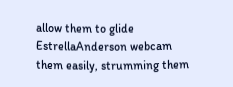allow them to glide EstrellaAnderson webcam them easily, strumming them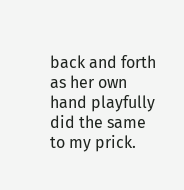back and forth as her own hand playfully did the same to my prick.